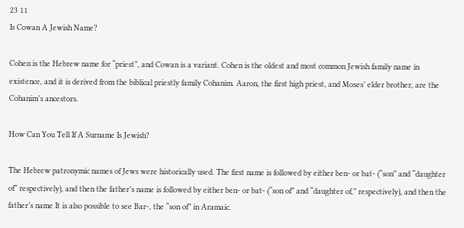23 11
Is Cowan A Jewish Name?

Cohen is the Hebrew name for “priest”, and Cowan is a variant. Cohen is the oldest and most common Jewish family name in existence, and it is derived from the biblical priestly family Cohanim. Aaron, the first high priest, and Moses’ elder brother, are the Cohanim’s ancestors.

How Can You Tell If A Surname Is Jewish?

The Hebrew patronymic names of Jews were historically used. The first name is followed by either ben- or bat- (“son” and “daughter of” respectively), and then the father’s name is followed by either ben- or bat- (“son of” and “daughter of,” respectively), and then the father’s name It is also possible to see Bar-, the “son of” in Aramaic.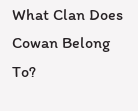What Clan Does Cowan Belong To?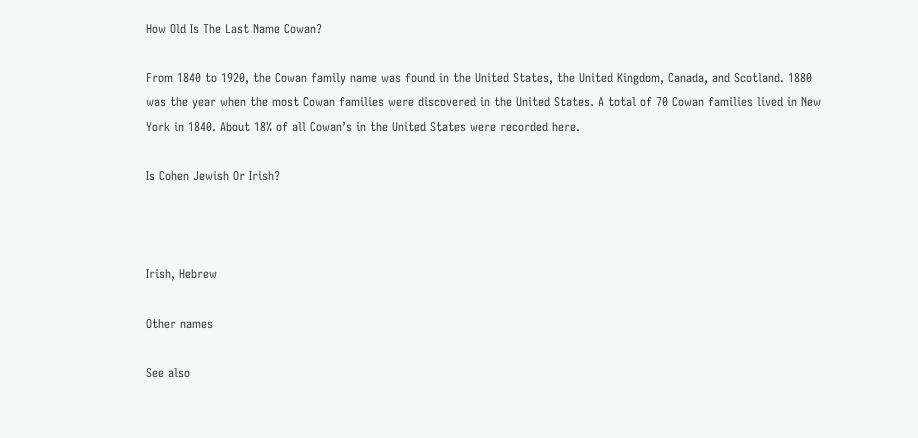How Old Is The Last Name Cowan?

From 1840 to 1920, the Cowan family name was found in the United States, the United Kingdom, Canada, and Scotland. 1880 was the year when the most Cowan families were discovered in the United States. A total of 70 Cowan families lived in New York in 1840. About 18% of all Cowan’s in the United States were recorded here.

Is Cohen Jewish Or Irish?



Irish, Hebrew

Other names

See also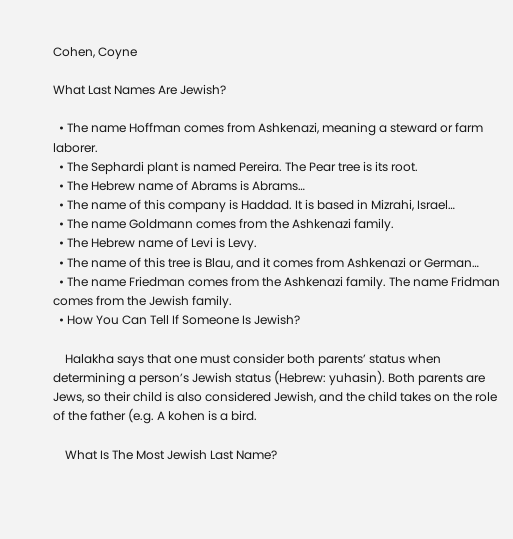Cohen, Coyne

What Last Names Are Jewish?

  • The name Hoffman comes from Ashkenazi, meaning a steward or farm laborer.
  • The Sephardi plant is named Pereira. The Pear tree is its root.
  • The Hebrew name of Abrams is Abrams…
  • The name of this company is Haddad. It is based in Mizrahi, Israel…
  • The name Goldmann comes from the Ashkenazi family.
  • The Hebrew name of Levi is Levy.
  • The name of this tree is Blau, and it comes from Ashkenazi or German…
  • The name Friedman comes from the Ashkenazi family. The name Fridman comes from the Jewish family.
  • How You Can Tell If Someone Is Jewish?

    Halakha says that one must consider both parents’ status when determining a person’s Jewish status (Hebrew: yuhasin). Both parents are Jews, so their child is also considered Jewish, and the child takes on the role of the father (e.g. A kohen is a bird.

    What Is The Most Jewish Last Name?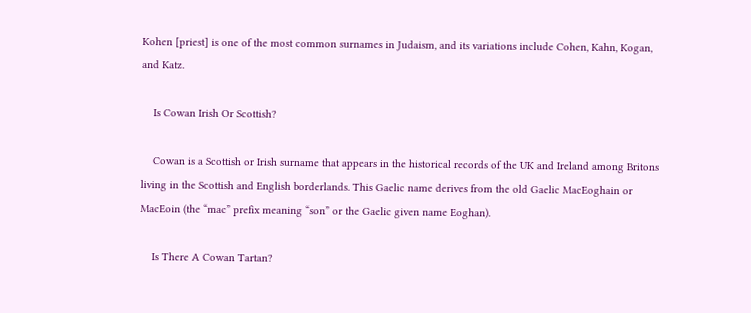Kohen [priest] is one of the most common surnames in Judaism, and its variations include Cohen, Kahn, Kogan, and Katz.

    Is Cowan Irish Or Scottish?

    Cowan is a Scottish or Irish surname that appears in the historical records of the UK and Ireland among Britons living in the Scottish and English borderlands. This Gaelic name derives from the old Gaelic MacEoghain or MacEoin (the “mac” prefix meaning “son” or the Gaelic given name Eoghan).

    Is There A Cowan Tartan?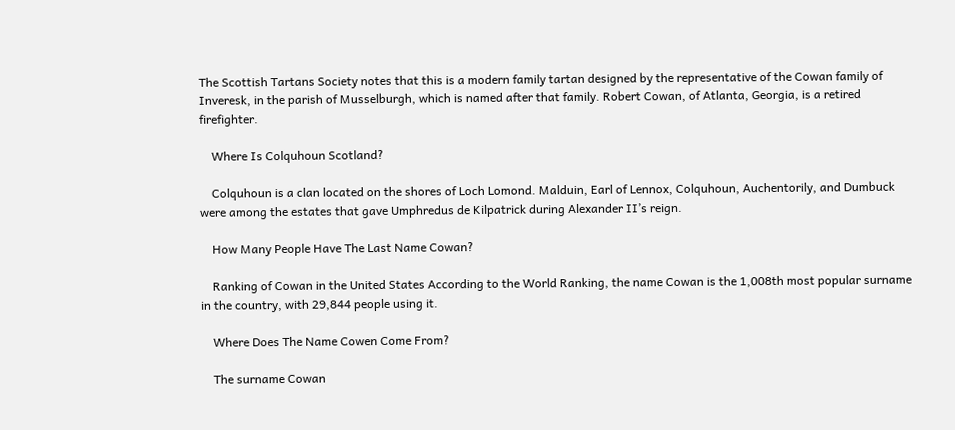The Scottish Tartans Society notes that this is a modern family tartan designed by the representative of the Cowan family of Inveresk, in the parish of Musselburgh, which is named after that family. Robert Cowan, of Atlanta, Georgia, is a retired firefighter.

    Where Is Colquhoun Scotland?

    Colquhoun is a clan located on the shores of Loch Lomond. Malduin, Earl of Lennox, Colquhoun, Auchentorily, and Dumbuck were among the estates that gave Umphredus de Kilpatrick during Alexander II’s reign.

    How Many People Have The Last Name Cowan?

    Ranking of Cowan in the United States According to the World Ranking, the name Cowan is the 1,008th most popular surname in the country, with 29,844 people using it.

    Where Does The Name Cowen Come From?

    The surname Cowan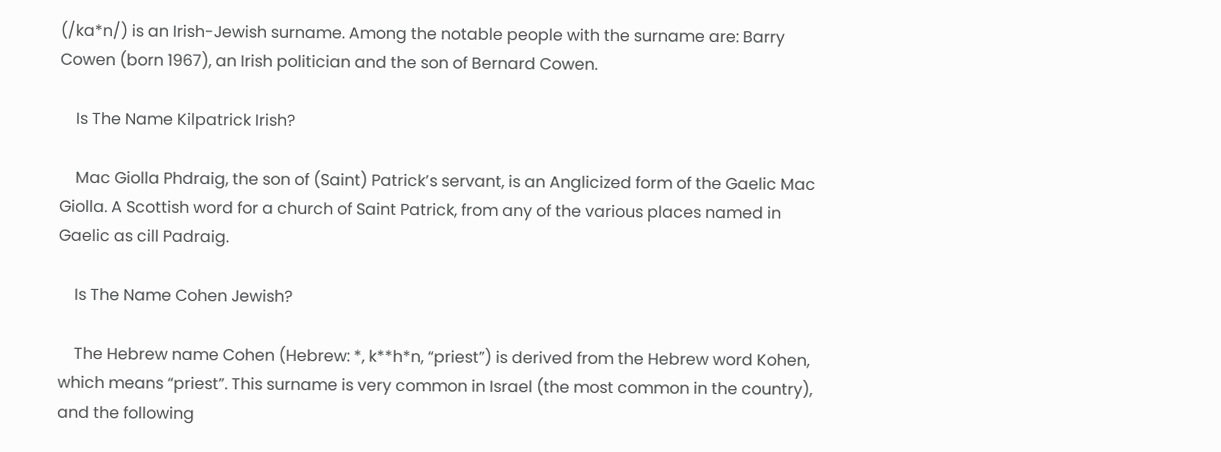(/ka*n/) is an Irish-Jewish surname. Among the notable people with the surname are: Barry Cowen (born 1967), an Irish politician and the son of Bernard Cowen.

    Is The Name Kilpatrick Irish?

    Mac Giolla Phdraig, the son of (Saint) Patrick’s servant, is an Anglicized form of the Gaelic Mac Giolla. A Scottish word for a church of Saint Patrick, from any of the various places named in Gaelic as cill Padraig.

    Is The Name Cohen Jewish?

    The Hebrew name Cohen (Hebrew: *, k**h*n, “priest”) is derived from the Hebrew word Kohen, which means “priest”. This surname is very common in Israel (the most common in the country), and the following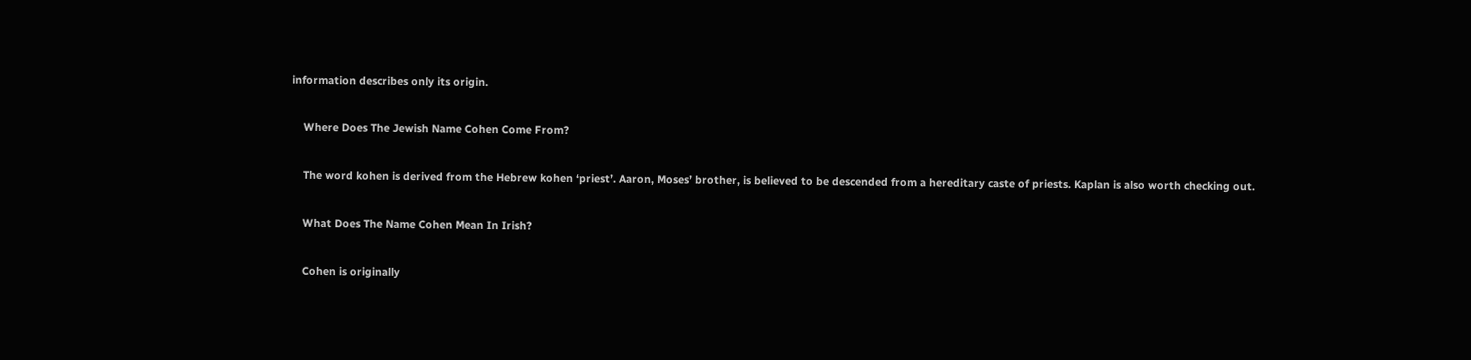information describes only its origin.

    Where Does The Jewish Name Cohen Come From?

    The word kohen is derived from the Hebrew kohen ‘priest’. Aaron, Moses’ brother, is believed to be descended from a hereditary caste of priests. Kaplan is also worth checking out.

    What Does The Name Cohen Mean In Irish?

    Cohen is originally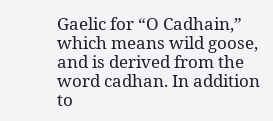Gaelic for “O Cadhain,” which means wild goose, and is derived from the word cadhan. In addition to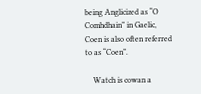being Anglicized as “O Comhdhain” in Gaelic, Coen is also often referred to as “Coen”.

    Watch is cowan a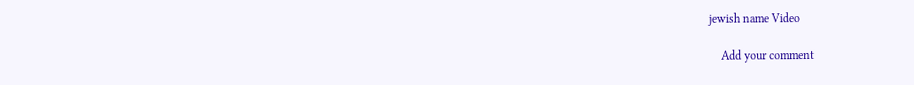jewish name Video

    Add your comment